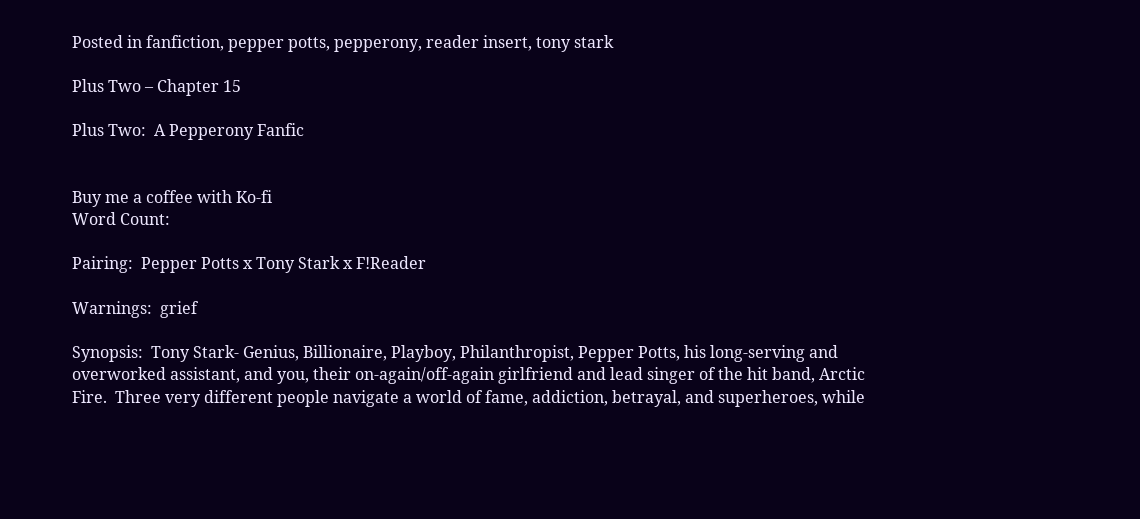Posted in fanfiction, pepper potts, pepperony, reader insert, tony stark

Plus Two – Chapter 15

Plus Two:  A Pepperony Fanfic


Buy me a coffee with Ko-fi
Word Count:

Pairing:  Pepper Potts x Tony Stark x F!Reader

Warnings:  grief

Synopsis:  Tony Stark- Genius, Billionaire, Playboy, Philanthropist, Pepper Potts, his long-serving and overworked assistant, and you, their on-again/off-again girlfriend and lead singer of the hit band, Arctic Fire.  Three very different people navigate a world of fame, addiction, betrayal, and superheroes, while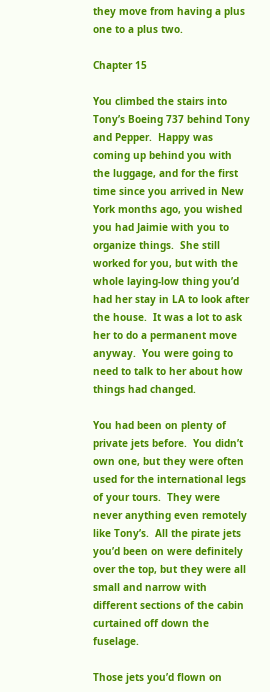they move from having a plus one to a plus two.

Chapter 15

You climbed the stairs into Tony’s Boeing 737 behind Tony and Pepper.  Happy was coming up behind you with the luggage, and for the first time since you arrived in New York months ago, you wished you had Jaimie with you to organize things.  She still worked for you, but with the whole laying-low thing you’d had her stay in LA to look after the house.  It was a lot to ask her to do a permanent move anyway.  You were going to need to talk to her about how things had changed.

You had been on plenty of private jets before.  You didn’t own one, but they were often used for the international legs of your tours.  They were never anything even remotely like Tony’s.  All the pirate jets you’d been on were definitely over the top, but they were all small and narrow with different sections of the cabin curtained off down the fuselage.

Those jets you’d flown on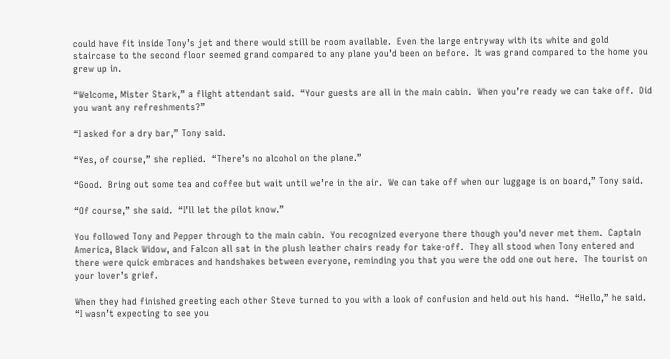could have fit inside Tony’s jet and there would still be room available.  Even the large entryway with its white and gold staircase to the second floor seemed grand compared to any plane you’d been on before.  It was grand compared to the home you grew up in.

“Welcome, Mister Stark,” a flight attendant said.  “Your guests are all in the main cabin.  When you’re ready we can take off.  Did you want any refreshments?”

“I asked for a dry bar,” Tony said.

“Yes, of course,” she replied.  “There’s no alcohol on the plane.”

“Good.  Bring out some tea and coffee but wait until we’re in the air.  We can take off when our luggage is on board,” Tony said.

“Of course,” she said.  “I’ll let the pilot know.”

You followed Tony and Pepper through to the main cabin.  You recognized everyone there though you’d never met them.  Captain America, Black Widow, and Falcon all sat in the plush leather chairs ready for take-off.  They all stood when Tony entered and there were quick embraces and handshakes between everyone, reminding you that you were the odd one out here.  The tourist on your lover’s grief.

When they had finished greeting each other Steve turned to you with a look of confusion and held out his hand.  “Hello,” he said.  “I wasn’t expecting to see you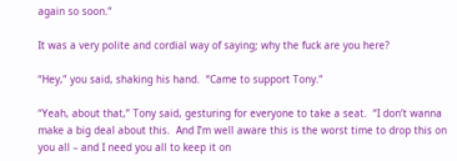again so soon.”

It was a very polite and cordial way of saying; why the fuck are you here?

“Hey,” you said, shaking his hand.  “Came to support Tony.”

“Yeah, about that,” Tony said, gesturing for everyone to take a seat.  “I don’t wanna make a big deal about this.  And I’m well aware this is the worst time to drop this on you all – and I need you all to keep it on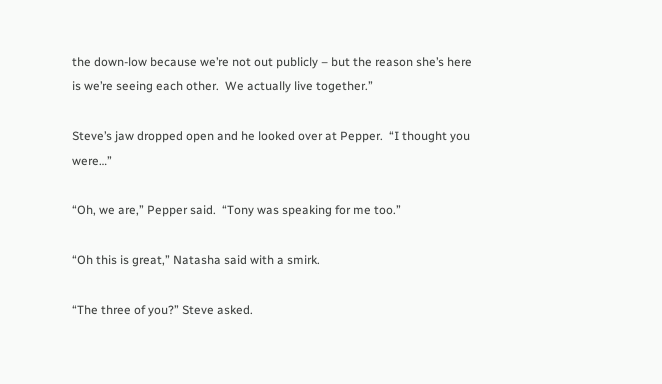the down-low because we’re not out publicly – but the reason she’s here is we’re seeing each other.  We actually live together.”

Steve’s jaw dropped open and he looked over at Pepper.  “I thought you were…”

“Oh, we are,” Pepper said.  “Tony was speaking for me too.”

“Oh this is great,” Natasha said with a smirk.

“The three of you?” Steve asked.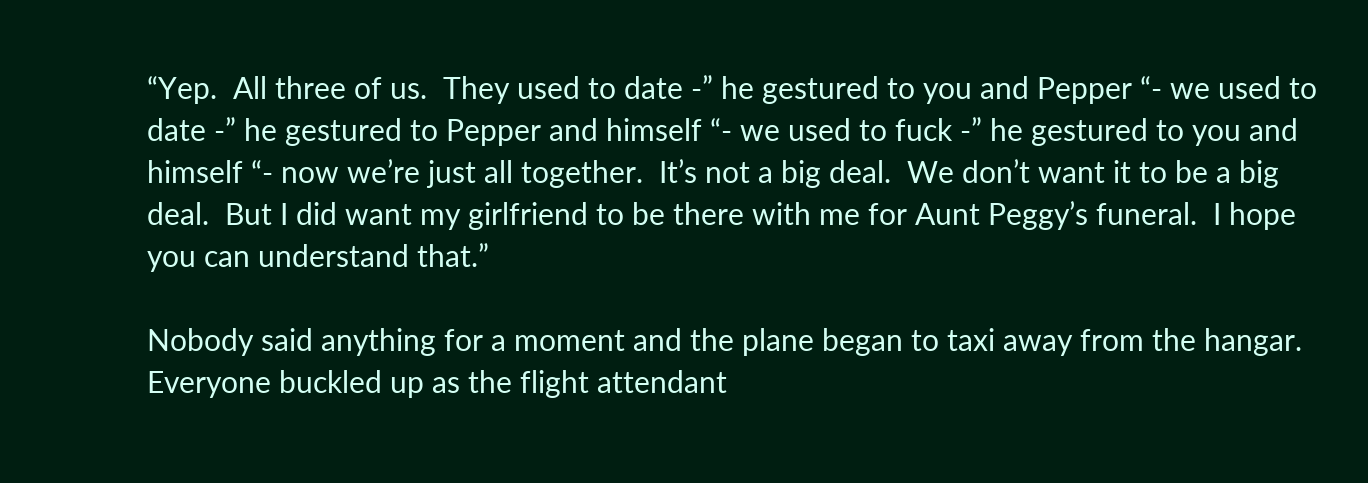“Yep.  All three of us.  They used to date -” he gestured to you and Pepper “- we used to date -” he gestured to Pepper and himself “- we used to fuck -” he gestured to you and himself “- now we’re just all together.  It’s not a big deal.  We don’t want it to be a big deal.  But I did want my girlfriend to be there with me for Aunt Peggy’s funeral.  I hope you can understand that.”

Nobody said anything for a moment and the plane began to taxi away from the hangar.  Everyone buckled up as the flight attendant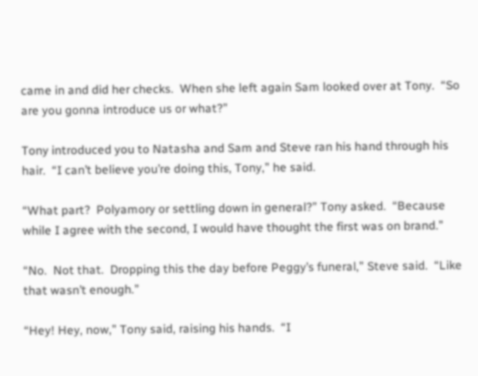came in and did her checks.  When she left again Sam looked over at Tony.  “So are you gonna introduce us or what?”

Tony introduced you to Natasha and Sam and Steve ran his hand through his hair.  “I can’t believe you’re doing this, Tony,” he said.

“What part?  Polyamory or settling down in general?” Tony asked.  “Because while I agree with the second, I would have thought the first was on brand.”

“No.  Not that.  Dropping this the day before Peggy’s funeral,” Steve said.  “Like that wasn’t enough.”

“Hey! Hey, now,” Tony said, raising his hands.  “I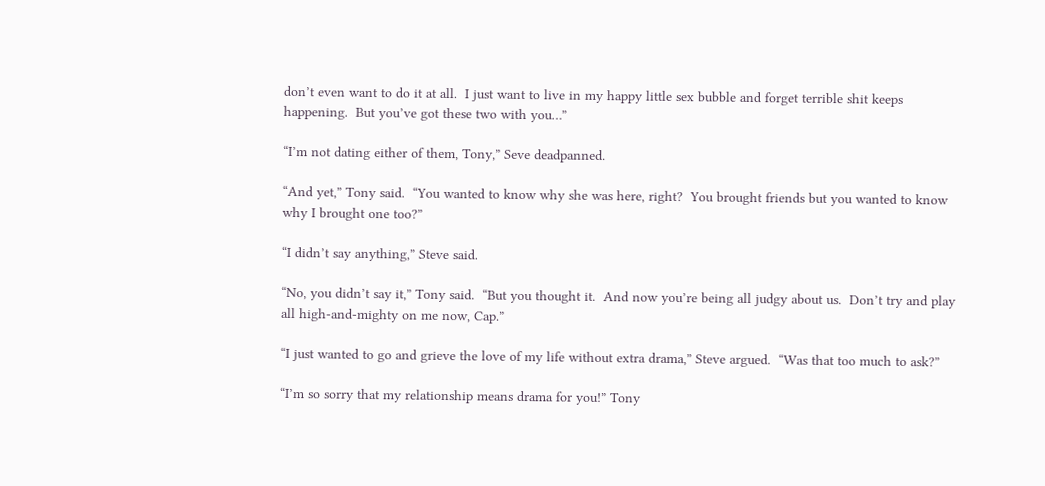don’t even want to do it at all.  I just want to live in my happy little sex bubble and forget terrible shit keeps happening.  But you’ve got these two with you…”

“I’m not dating either of them, Tony,” Seve deadpanned.

“And yet,” Tony said.  “You wanted to know why she was here, right?  You brought friends but you wanted to know why I brought one too?”

“I didn’t say anything,” Steve said.

“No, you didn’t say it,” Tony said.  “But you thought it.  And now you’re being all judgy about us.  Don’t try and play all high-and-mighty on me now, Cap.”

“I just wanted to go and grieve the love of my life without extra drama,” Steve argued.  “Was that too much to ask?”

“I’m so sorry that my relationship means drama for you!” Tony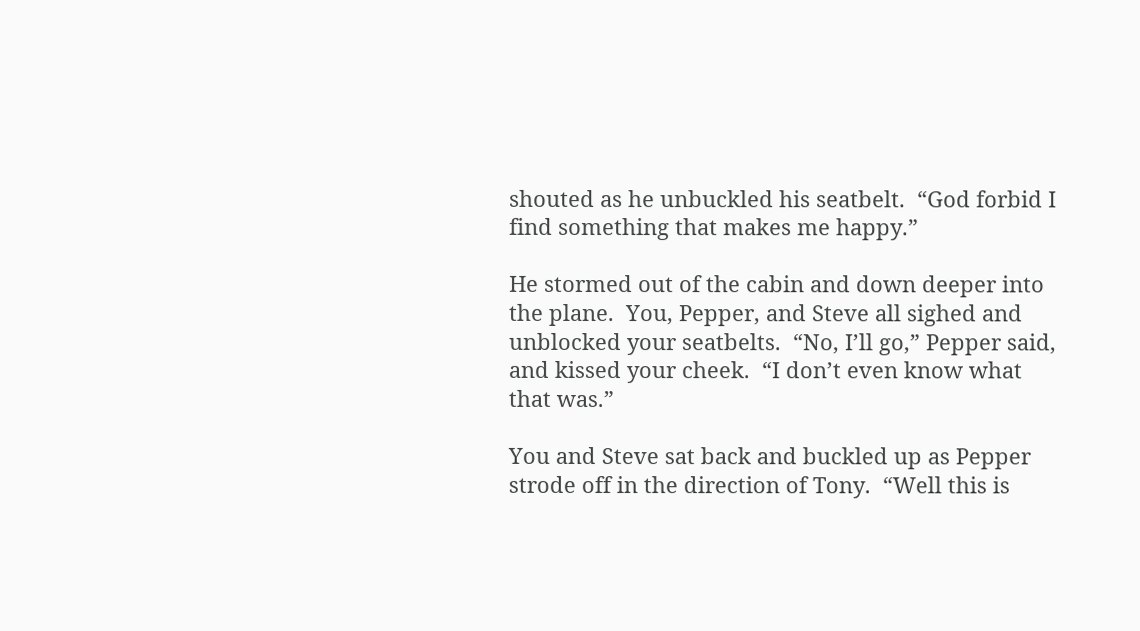shouted as he unbuckled his seatbelt.  “God forbid I find something that makes me happy.”

He stormed out of the cabin and down deeper into the plane.  You, Pepper, and Steve all sighed and unblocked your seatbelts.  “No, I’ll go,” Pepper said, and kissed your cheek.  “I don’t even know what that was.”

You and Steve sat back and buckled up as Pepper strode off in the direction of Tony.  “Well this is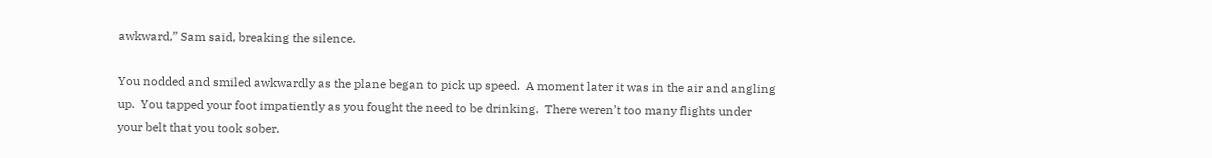awkward,” Sam said, breaking the silence.

You nodded and smiled awkwardly as the plane began to pick up speed.  A moment later it was in the air and angling up.  You tapped your foot impatiently as you fought the need to be drinking.  There weren’t too many flights under your belt that you took sober.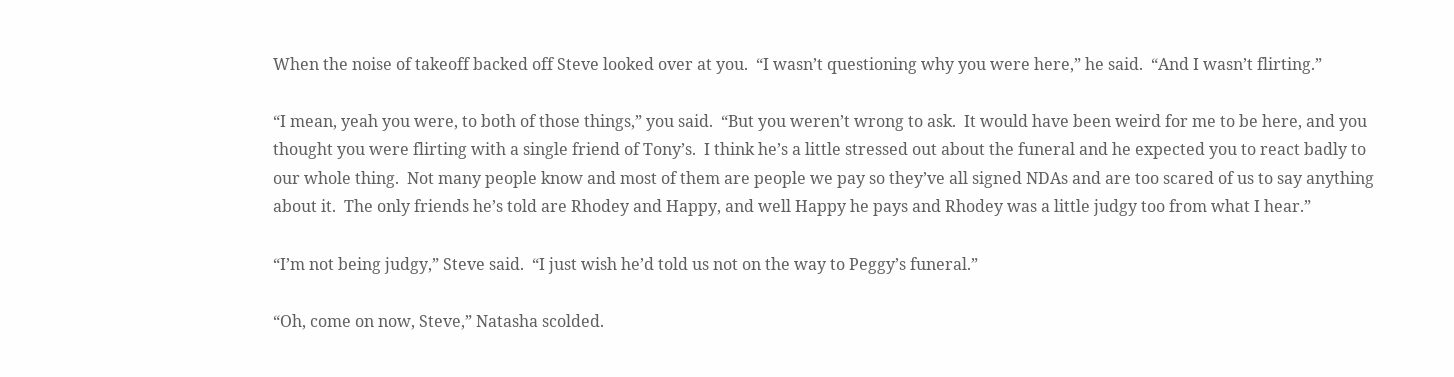When the noise of takeoff backed off Steve looked over at you.  “I wasn’t questioning why you were here,” he said.  “And I wasn’t flirting.”

“I mean, yeah you were, to both of those things,” you said.  “But you weren’t wrong to ask.  It would have been weird for me to be here, and you thought you were flirting with a single friend of Tony’s.  I think he’s a little stressed out about the funeral and he expected you to react badly to our whole thing.  Not many people know and most of them are people we pay so they’ve all signed NDAs and are too scared of us to say anything about it.  The only friends he’s told are Rhodey and Happy, and well Happy he pays and Rhodey was a little judgy too from what I hear.”

“I’m not being judgy,” Steve said.  “I just wish he’d told us not on the way to Peggy’s funeral.”

“Oh, come on now, Steve,” Natasha scolded.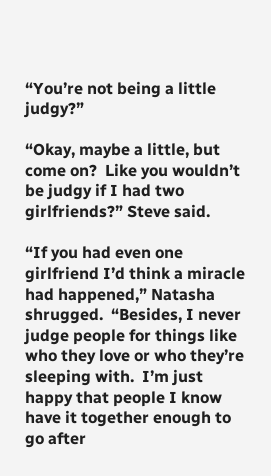“You’re not being a little judgy?”

“Okay, maybe a little, but come on?  Like you wouldn’t be judgy if I had two girlfriends?” Steve said.

“If you had even one girlfriend I’d think a miracle had happened,” Natasha shrugged.  “Besides, I never judge people for things like who they love or who they’re sleeping with.  I’m just happy that people I know have it together enough to go after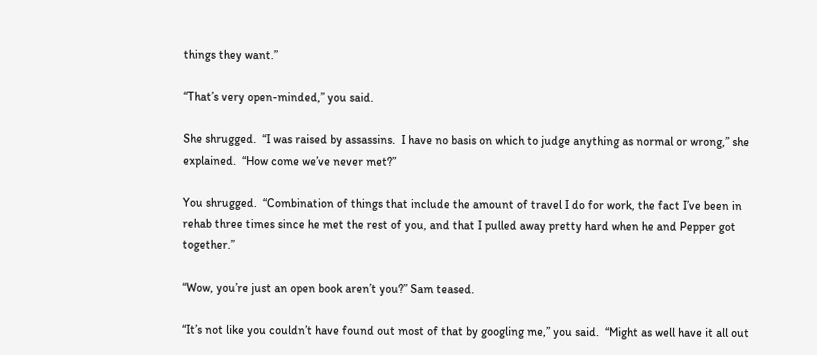things they want.”

“That’s very open-minded,” you said.

She shrugged.  “I was raised by assassins.  I have no basis on which to judge anything as normal or wrong,” she explained.  “How come we’ve never met?”

You shrugged.  “Combination of things that include the amount of travel I do for work, the fact I’ve been in rehab three times since he met the rest of you, and that I pulled away pretty hard when he and Pepper got together.”

“Wow, you’re just an open book aren’t you?” Sam teased.

“It’s not like you couldn’t have found out most of that by googling me,” you said.  “Might as well have it all out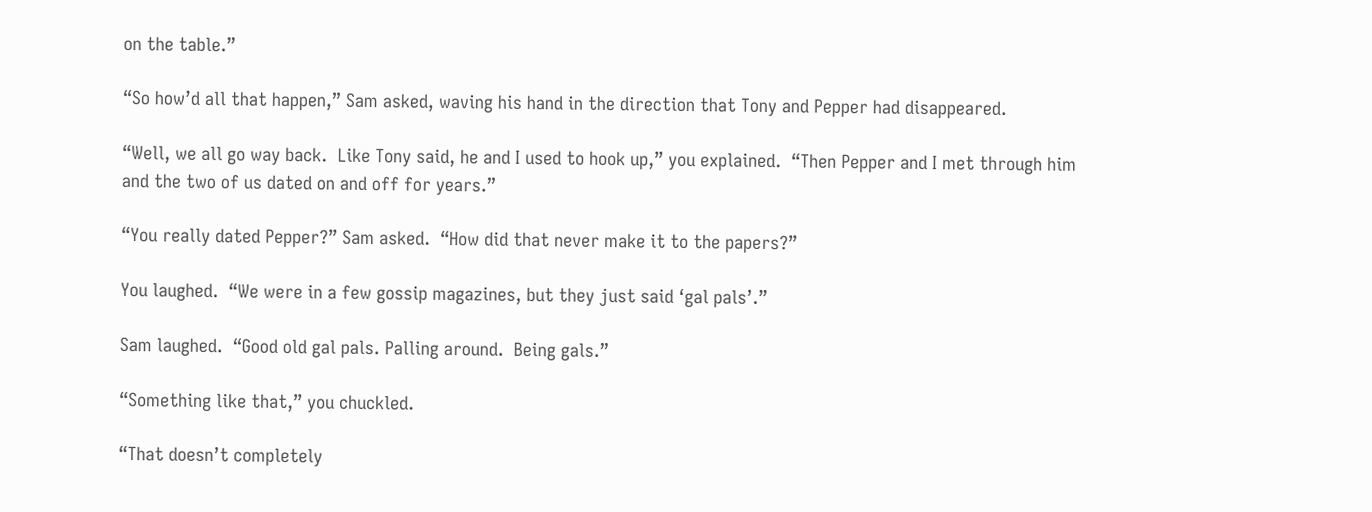on the table.”

“So how’d all that happen,” Sam asked, waving his hand in the direction that Tony and Pepper had disappeared.

“Well, we all go way back.  Like Tony said, he and I used to hook up,” you explained.  “Then Pepper and I met through him and the two of us dated on and off for years.”

“You really dated Pepper?” Sam asked.  “How did that never make it to the papers?”

You laughed.  “We were in a few gossip magazines, but they just said ‘gal pals’.”

Sam laughed.  “Good old gal pals. Palling around.  Being gals.”

“Something like that,” you chuckled.

“That doesn’t completely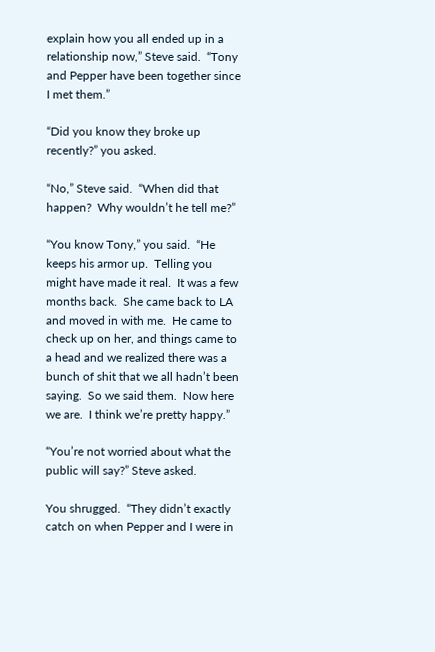explain how you all ended up in a relationship now,” Steve said.  “Tony and Pepper have been together since I met them.”

“Did you know they broke up recently?” you asked.

“No,” Steve said.  “When did that happen?  Why wouldn’t he tell me?”

“You know Tony,” you said.  “He keeps his armor up.  Telling you might have made it real.  It was a few months back.  She came back to LA and moved in with me.  He came to check up on her, and things came to a head and we realized there was a bunch of shit that we all hadn’t been saying.  So we said them.  Now here we are.  I think we’re pretty happy.”

“You’re not worried about what the public will say?” Steve asked.

You shrugged.  “They didn’t exactly catch on when Pepper and I were in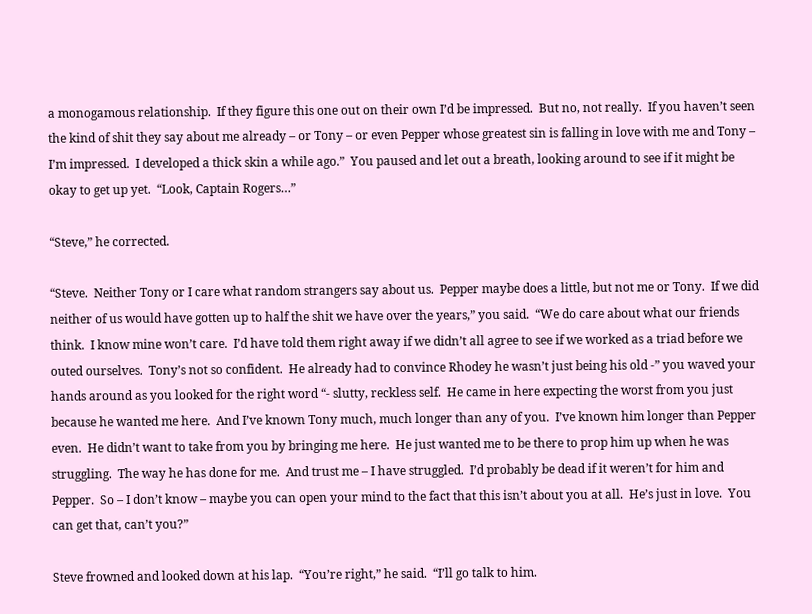a monogamous relationship.  If they figure this one out on their own I’d be impressed.  But no, not really.  If you haven’t seen the kind of shit they say about me already – or Tony – or even Pepper whose greatest sin is falling in love with me and Tony – I’m impressed.  I developed a thick skin a while ago.”  You paused and let out a breath, looking around to see if it might be okay to get up yet.  “Look, Captain Rogers…”

“Steve,” he corrected.

“Steve.  Neither Tony or I care what random strangers say about us.  Pepper maybe does a little, but not me or Tony.  If we did neither of us would have gotten up to half the shit we have over the years,” you said.  “We do care about what our friends think.  I know mine won’t care.  I’d have told them right away if we didn’t all agree to see if we worked as a triad before we outed ourselves.  Tony’s not so confident.  He already had to convince Rhodey he wasn’t just being his old -” you waved your hands around as you looked for the right word “- slutty, reckless self.  He came in here expecting the worst from you just because he wanted me here.  And I’ve known Tony much, much longer than any of you.  I’ve known him longer than Pepper even.  He didn’t want to take from you by bringing me here.  He just wanted me to be there to prop him up when he was struggling.  The way he has done for me.  And trust me – I have struggled.  I’d probably be dead if it weren’t for him and Pepper.  So – I don’t know – maybe you can open your mind to the fact that this isn’t about you at all.  He’s just in love.  You can get that, can’t you?”

Steve frowned and looked down at his lap.  “You’re right,” he said.  “I’ll go talk to him.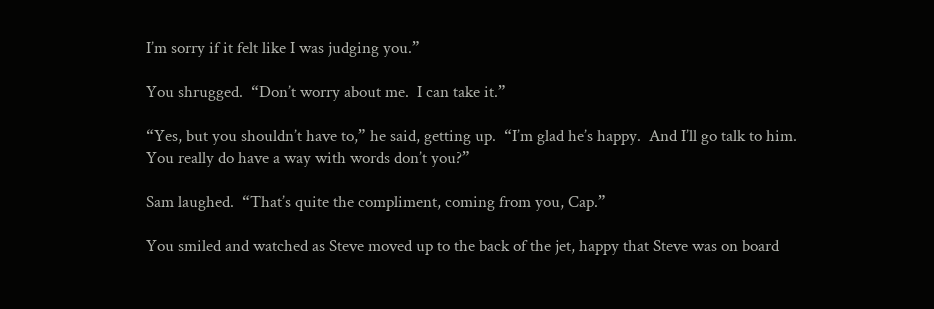I’m sorry if it felt like I was judging you.”

You shrugged.  “Don’t worry about me.  I can take it.”

“Yes, but you shouldn’t have to,” he said, getting up.  “I’m glad he’s happy.  And I’ll go talk to him.  You really do have a way with words don’t you?”

Sam laughed.  “That’s quite the compliment, coming from you, Cap.”

You smiled and watched as Steve moved up to the back of the jet, happy that Steve was on board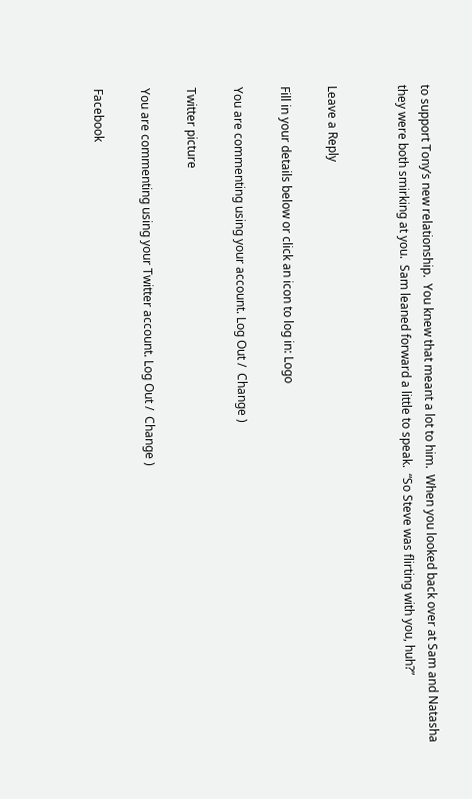to support Tony’s new relationship.  You knew that meant a lot to him.  When you looked back over at Sam and Natasha they were both smirking at you.  Sam leaned forward a little to speak.  “So Steve was flirting with you, huh?”


Leave a Reply

Fill in your details below or click an icon to log in: Logo

You are commenting using your account. Log Out /  Change )

Twitter picture

You are commenting using your Twitter account. Log Out /  Change )

Facebook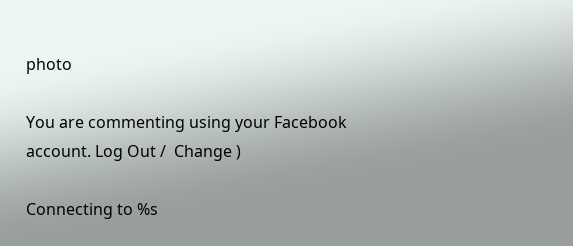photo

You are commenting using your Facebook account. Log Out /  Change )

Connecting to %s